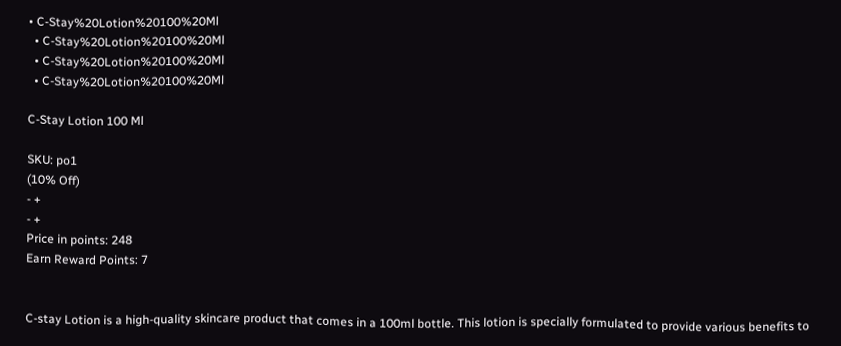• C-Stay%20Lotion%20100%20Ml
  • C-Stay%20Lotion%20100%20Ml
  • C-Stay%20Lotion%20100%20Ml
  • C-Stay%20Lotion%20100%20Ml

C-Stay Lotion 100 Ml

SKU: po1
(10% Off)
- +
- +
Price in points: 248
Earn Reward Points: 7


C-stay Lotion is a high-quality skincare product that comes in a 100ml bottle. This lotion is specially formulated to provide various benefits to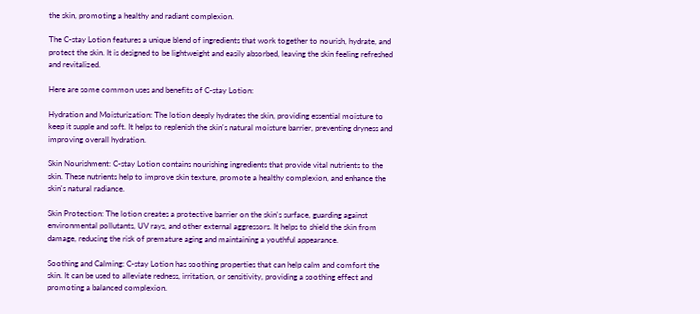the skin, promoting a healthy and radiant complexion.

The C-stay Lotion features a unique blend of ingredients that work together to nourish, hydrate, and protect the skin. It is designed to be lightweight and easily absorbed, leaving the skin feeling refreshed and revitalized.

Here are some common uses and benefits of C-stay Lotion:

Hydration and Moisturization: The lotion deeply hydrates the skin, providing essential moisture to keep it supple and soft. It helps to replenish the skin's natural moisture barrier, preventing dryness and improving overall hydration.

Skin Nourishment: C-stay Lotion contains nourishing ingredients that provide vital nutrients to the skin. These nutrients help to improve skin texture, promote a healthy complexion, and enhance the skin's natural radiance.

Skin Protection: The lotion creates a protective barrier on the skin's surface, guarding against environmental pollutants, UV rays, and other external aggressors. It helps to shield the skin from damage, reducing the risk of premature aging and maintaining a youthful appearance.

Soothing and Calming: C-stay Lotion has soothing properties that can help calm and comfort the skin. It can be used to alleviate redness, irritation, or sensitivity, providing a soothing effect and promoting a balanced complexion.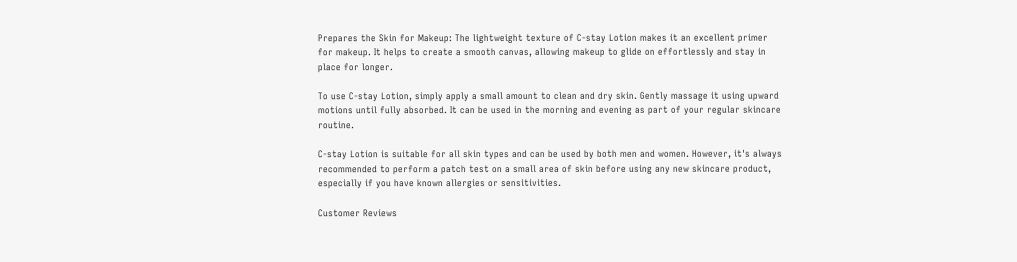Prepares the Skin for Makeup: The lightweight texture of C-stay Lotion makes it an excellent primer for makeup. It helps to create a smooth canvas, allowing makeup to glide on effortlessly and stay in place for longer.

To use C-stay Lotion, simply apply a small amount to clean and dry skin. Gently massage it using upward motions until fully absorbed. It can be used in the morning and evening as part of your regular skincare routine.

C-stay Lotion is suitable for all skin types and can be used by both men and women. However, it's always recommended to perform a patch test on a small area of skin before using any new skincare product, especially if you have known allergies or sensitivities.

Customer Reviews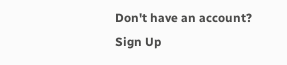Don't have an account?
Sign Up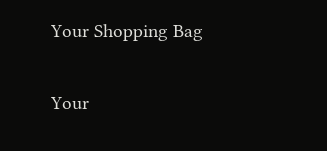Your Shopping Bag

Your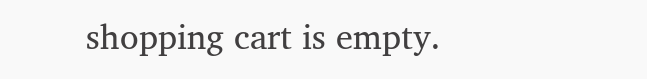shopping cart is empty.